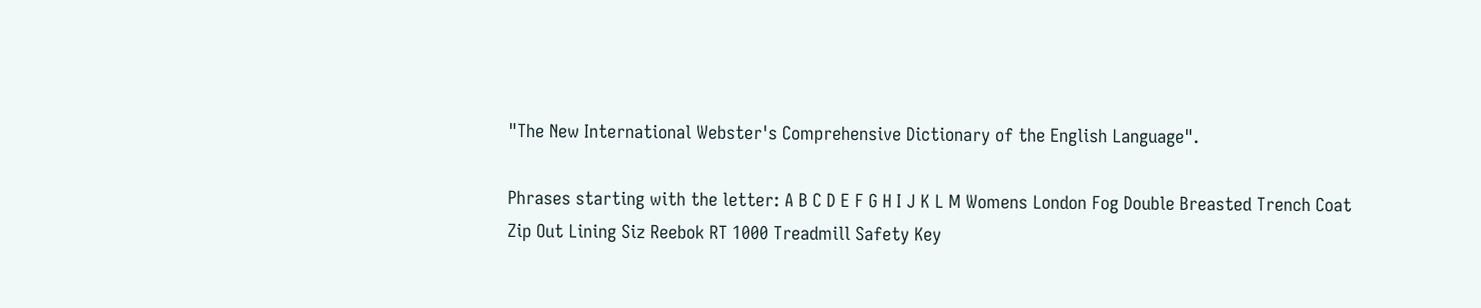"The New International Webster's Comprehensive Dictionary of the English Language".

Phrases starting with the letter: A B C D E F G H I J K L M Womens London Fog Double Breasted Trench Coat Zip Out Lining Siz Reebok RT 1000 Treadmill Safety Key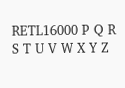RETL16000 P Q R S T U V W X Y Z